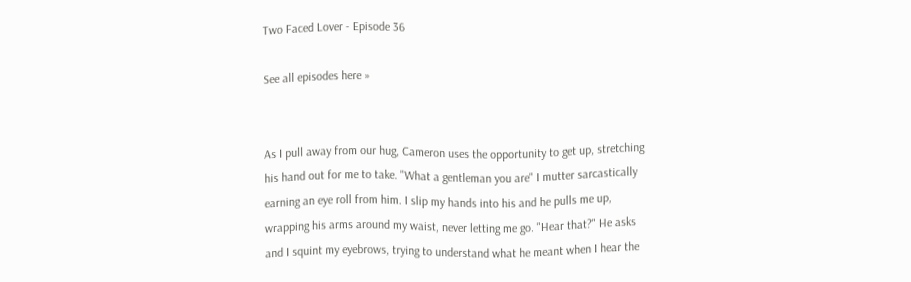Two Faced Lover - Episode 36

See all episodes here »


As I pull away from our hug, Cameron uses the opportunity to get up, stretching his hand out for me to take. "What a gentleman you are" I mutter sarcastically earning an eye roll from him. I slip my hands into his and he pulls me up, wrapping his arms around my waist, never letting me go. "Hear that?" He asks and I squint my eyebrows, trying to understand what he meant when I hear the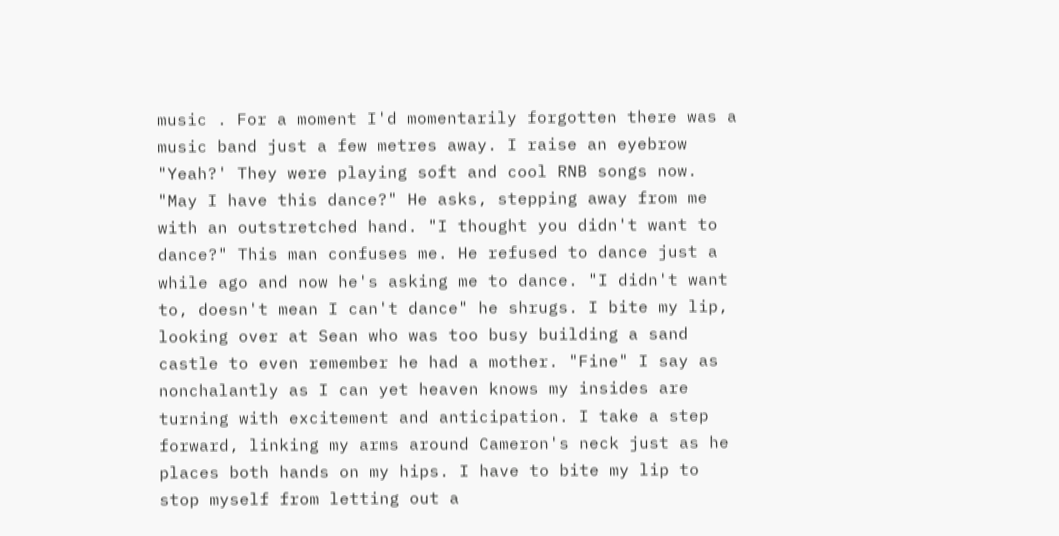music . For a moment I'd momentarily forgotten there was a music band just a few metres away. I raise an eyebrow "Yeah?' They were playing soft and cool RNB songs now. "May I have this dance?" He asks, stepping away from me with an outstretched hand. "I thought you didn't want to dance?" This man confuses me. He refused to dance just a while ago and now he's asking me to dance. "I didn't want to, doesn't mean I can't dance" he shrugs. I bite my lip, looking over at Sean who was too busy building a sand castle to even remember he had a mother. "Fine" I say as nonchalantly as I can yet heaven knows my insides are turning with excitement and anticipation. I take a step forward, linking my arms around Cameron's neck just as he places both hands on my hips. I have to bite my lip to stop myself from letting out a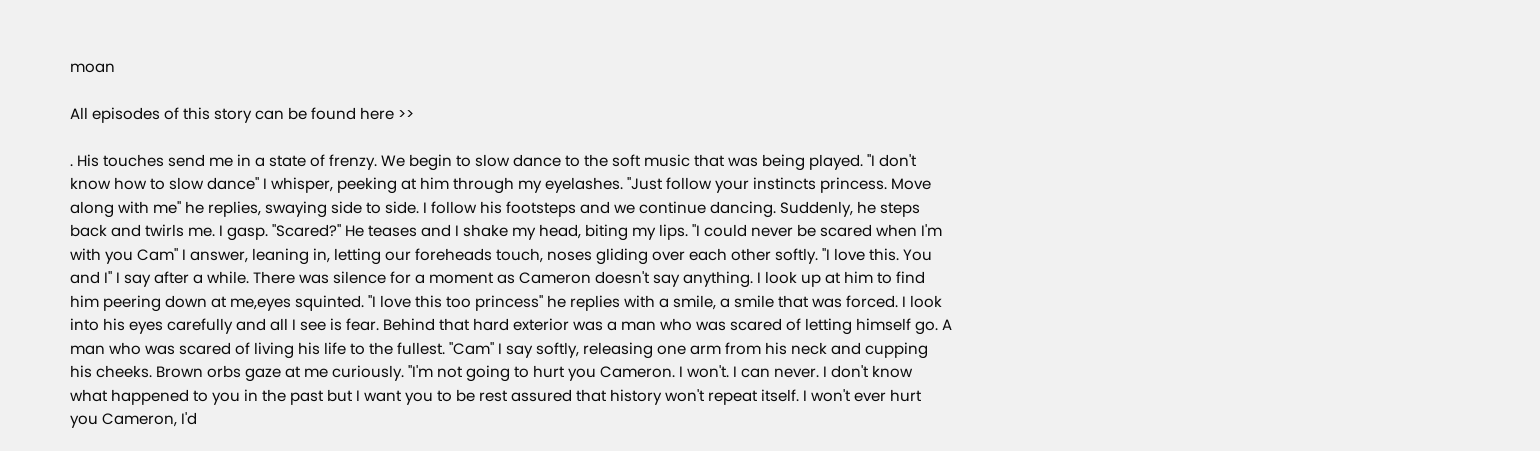moan

All episodes of this story can be found here >>

. His touches send me in a state of frenzy. We begin to slow dance to the soft music that was being played. "I don't know how to slow dance" I whisper, peeking at him through my eyelashes. "Just follow your instincts princess. Move along with me" he replies, swaying side to side. I follow his footsteps and we continue dancing. Suddenly, he steps back and twirls me. I gasp. "Scared?" He teases and I shake my head, biting my lips. "I could never be scared when I'm with you Cam" I answer, leaning in, letting our foreheads touch, noses gliding over each other softly. "I love this. You and I" I say after a while. There was silence for a moment as Cameron doesn't say anything. I look up at him to find him peering down at me,eyes squinted. "I love this too princess" he replies with a smile, a smile that was forced. I look into his eyes carefully and all I see is fear. Behind that hard exterior was a man who was scared of letting himself go. A man who was scared of living his life to the fullest. "Cam" I say softly, releasing one arm from his neck and cupping his cheeks. Brown orbs gaze at me curiously. "I'm not going to hurt you Cameron. I won't. I can never. I don't know what happened to you in the past but I want you to be rest assured that history won't repeat itself. I won't ever hurt you Cameron, I'd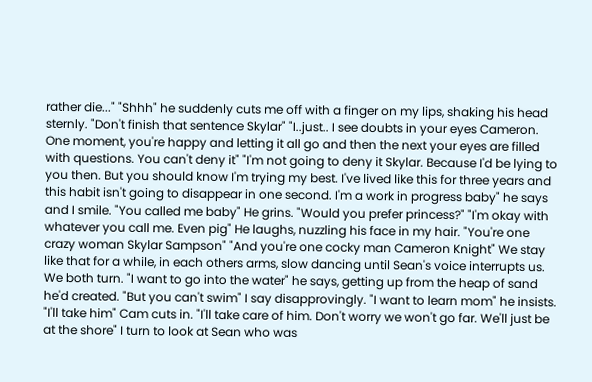rather die..." "Shhh" he suddenly cuts me off with a finger on my lips, shaking his head sternly. "Don't finish that sentence Skylar" "I..just.. I see doubts in your eyes Cameron. One moment, you're happy and letting it all go and then the next your eyes are filled with questions. You can't deny it" "I'm not going to deny it Skylar. Because I'd be lying to you then. But you should know I'm trying my best. I've lived like this for three years and this habit isn't going to disappear in one second. I'm a work in progress baby" he says and I smile. "You called me baby" He grins. "Would you prefer princess?" "I'm okay with whatever you call me. Even pig" He laughs, nuzzling his face in my hair. "You're one crazy woman Skylar Sampson" "And you're one cocky man Cameron Knight" We stay like that for a while, in each others arms, slow dancing until Sean's voice interrupts us. We both turn. "I want to go into the water" he says, getting up from the heap of sand he'd created. "But you can't swim" I say disapprovingly. "I want to learn mom" he insists. "I'll take him" Cam cuts in. "I'll take care of him. Don't worry we won't go far. We'll just be at the shore" I turn to look at Sean who was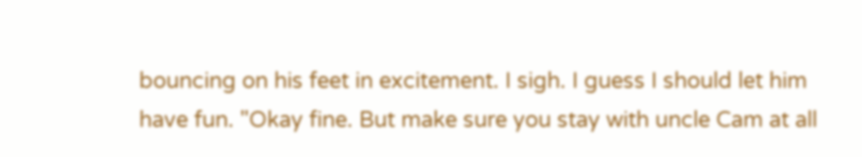bouncing on his feet in excitement. I sigh. I guess I should let him have fun. "Okay fine. But make sure you stay with uncle Cam at all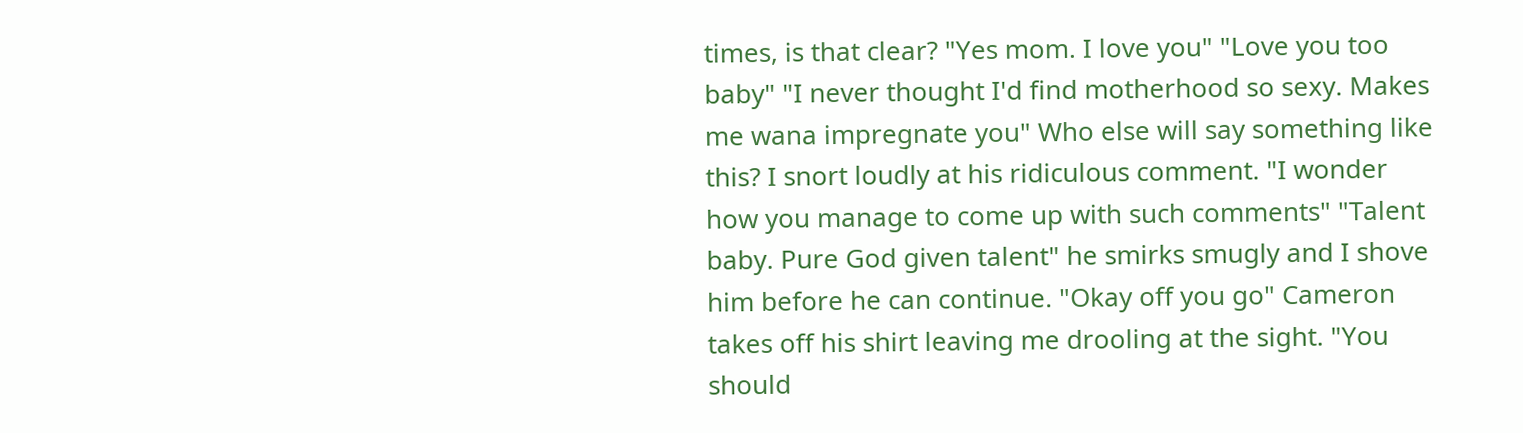times, is that clear? "Yes mom. I love you" "Love you too baby" "I never thought I'd find motherhood so sexy. Makes me wana impregnate you" Who else will say something like this? I snort loudly at his ridiculous comment. "I wonder how you manage to come up with such comments" "Talent baby. Pure God given talent" he smirks smugly and I shove him before he can continue. "Okay off you go" Cameron takes off his shirt leaving me drooling at the sight. "You should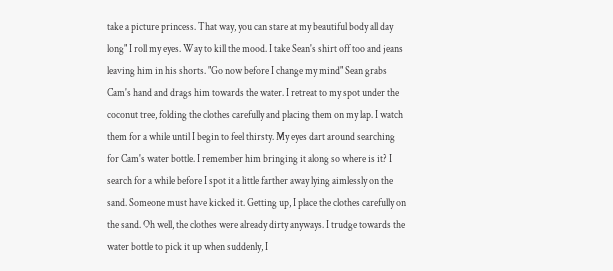take a picture princess. That way, you can stare at my beautiful body all day long" I roll my eyes. Way to kill the mood. I take Sean's shirt off too and jeans leaving him in his shorts. "Go now before I change my mind" Sean grabs Cam's hand and drags him towards the water. I retreat to my spot under the coconut tree, folding the clothes carefully and placing them on my lap. I watch them for a while until I begin to feel thirsty. My eyes dart around searching for Cam's water bottle. I remember him bringing it along so where is it? I search for a while before I spot it a little farther away lying aimlessly on the sand. Someone must have kicked it. Getting up, I place the clothes carefully on the sand. Oh well, the clothes were already dirty anyways. I trudge towards the water bottle to pick it up when suddenly, I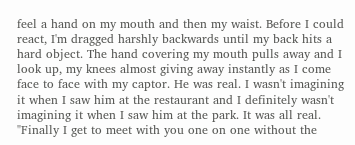feel a hand on my mouth and then my waist. Before I could react, I'm dragged harshly backwards until my back hits a hard object. The hand covering my mouth pulls away and I look up, my knees almost giving away instantly as I come face to face with my captor. He was real. I wasn't imagining it when I saw him at the restaurant and I definitely wasn't imagining it when I saw him at the park. It was all real. "Finally I get to meet with you one on one without the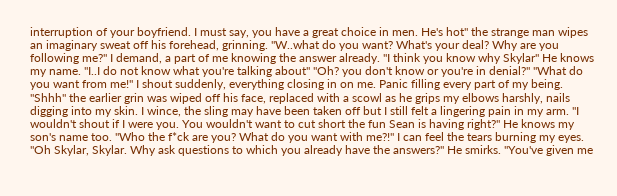interruption of your boyfriend. I must say, you have a great choice in men. He's hot" the strange man wipes an imaginary sweat off his forehead, grinning. "W..what do you want? What's your deal? Why are you following me?" I demand, a part of me knowing the answer already. "I think you know why Skylar" He knows my name. "I..I do not know what you're talking about" "Oh? you don't know or you're in denial?" "What do you want from me!" I shout suddenly, everything closing in on me. Panic filling every part of my being. "Shhh" the earlier grin was wiped off his face, replaced with a scowl as he grips my elbows harshly, nails digging into my skin. I wince, the sling may have been taken off but I still felt a lingering pain in my arm. "I wouldn't shout if I were you. You wouldn't want to cut short the fun Sean is having right?" He knows my son's name too. "Who the f*ck are you? What do you want with me?!" I can feel the tears burning my eyes. "Oh Skylar, Skylar. Why ask questions to which you already have the answers?" He smirks. "You've given me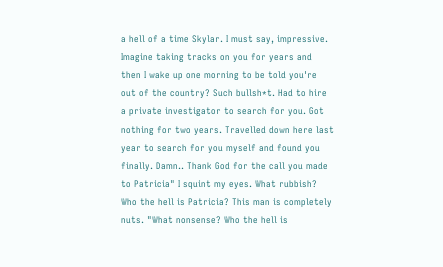a hell of a time Skylar. I must say, impressive. Imagine taking tracks on you for years and then I wake up one morning to be told you're out of the country? Such bullsh*t. Had to hire a private investigator to search for you. Got nothing for two years. Travelled down here last year to search for you myself and found you finally. Damn.. Thank God for the call you made to Patricia" I squint my eyes. What rubbish? Who the hell is Patricia? This man is completely nuts. "What nonsense? Who the hell is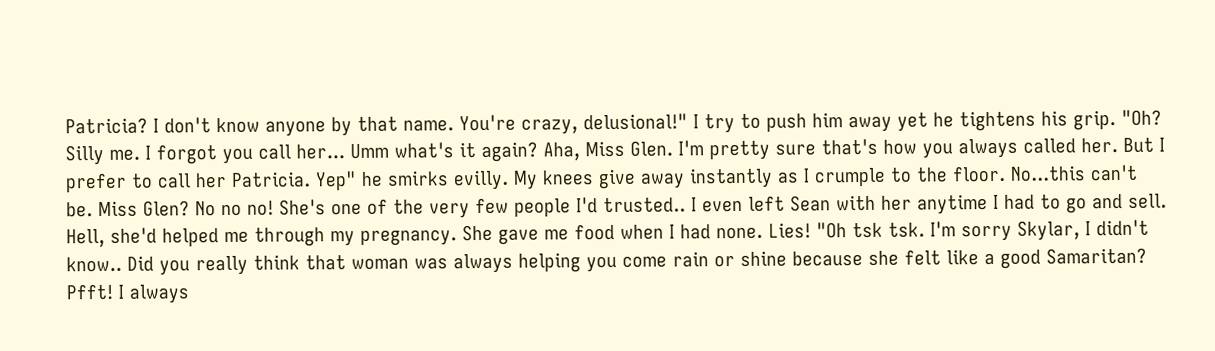Patricia? I don't know anyone by that name. You're crazy, delusional!" I try to push him away yet he tightens his grip. "Oh? Silly me. I forgot you call her... Umm what's it again? Aha, Miss Glen. I'm pretty sure that's how you always called her. But I prefer to call her Patricia. Yep" he smirks evilly. My knees give away instantly as I crumple to the floor. No...this can't be. Miss Glen? No no no! She's one of the very few people I'd trusted.. I even left Sean with her anytime I had to go and sell. Hell, she'd helped me through my pregnancy. She gave me food when I had none. Lies! "Oh tsk tsk. I'm sorry Skylar, I didn't know.. Did you really think that woman was always helping you come rain or shine because she felt like a good Samaritan? Pfft! I always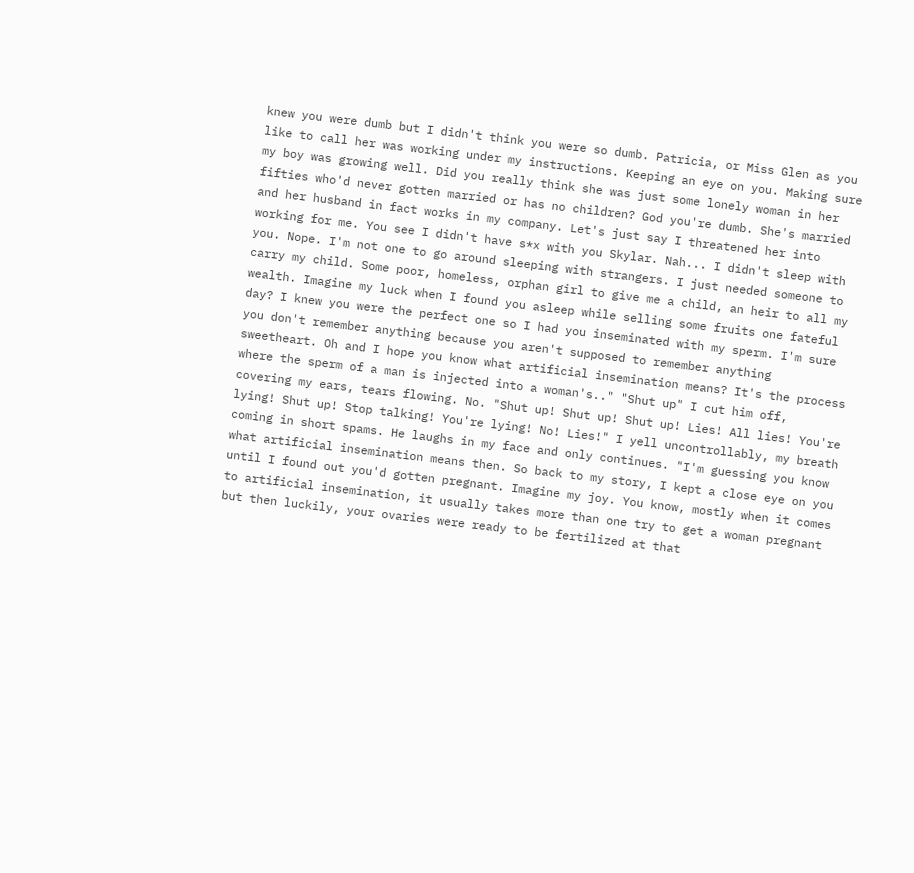knew you were dumb but I didn't think you were so dumb. Patricia, or Miss Glen as you like to call her was working under my instructions. Keeping an eye on you. Making sure my boy was growing well. Did you really think she was just some lonely woman in her fifties who'd never gotten married or has no children? God you're dumb. She's married and her husband in fact works in my company. Let's just say I threatened her into working for me. You see I didn't have s*x with you Skylar. Nah... I didn't sleep with you. Nope. I'm not one to go around sleeping with strangers. I just needed someone to carry my child. Some poor, homeless, orphan girl to give me a child, an heir to all my wealth. Imagine my luck when I found you asleep while selling some fruits one fateful day? I knew you were the perfect one so I had you inseminated with my sperm. I'm sure you don't remember anything because you aren't supposed to remember anything sweetheart. Oh and I hope you know what artificial insemination means? It's the process where the sperm of a man is injected into a woman's.." "Shut up" I cut him off, covering my ears, tears flowing. No. "Shut up! Shut up! Shut up! Lies! All lies! You're lying! Shut up! Stop talking! You're lying! No! Lies!" I yell uncontrollably, my breath coming in short spams. He laughs in my face and only continues. "I'm guessing you know what artificial insemination means then. So back to my story, I kept a close eye on you until I found out you'd gotten pregnant. Imagine my joy. You know, mostly when it comes to artificial insemination, it usually takes more than one try to get a woman pregnant but then luckily, your ovaries were ready to be fertilized at that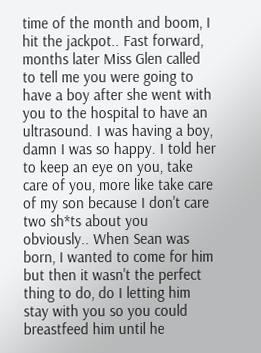time of the month and boom, I hit the jackpot.. Fast forward, months later Miss Glen called to tell me you were going to have a boy after she went with you to the hospital to have an ultrasound. I was having a boy, damn I was so happy. I told her to keep an eye on you, take care of you, more like take care of my son because I don't care two sh*ts about you obviously.. When Sean was born, I wanted to come for him but then it wasn't the perfect thing to do, do I letting him stay with you so you could breastfeed him until he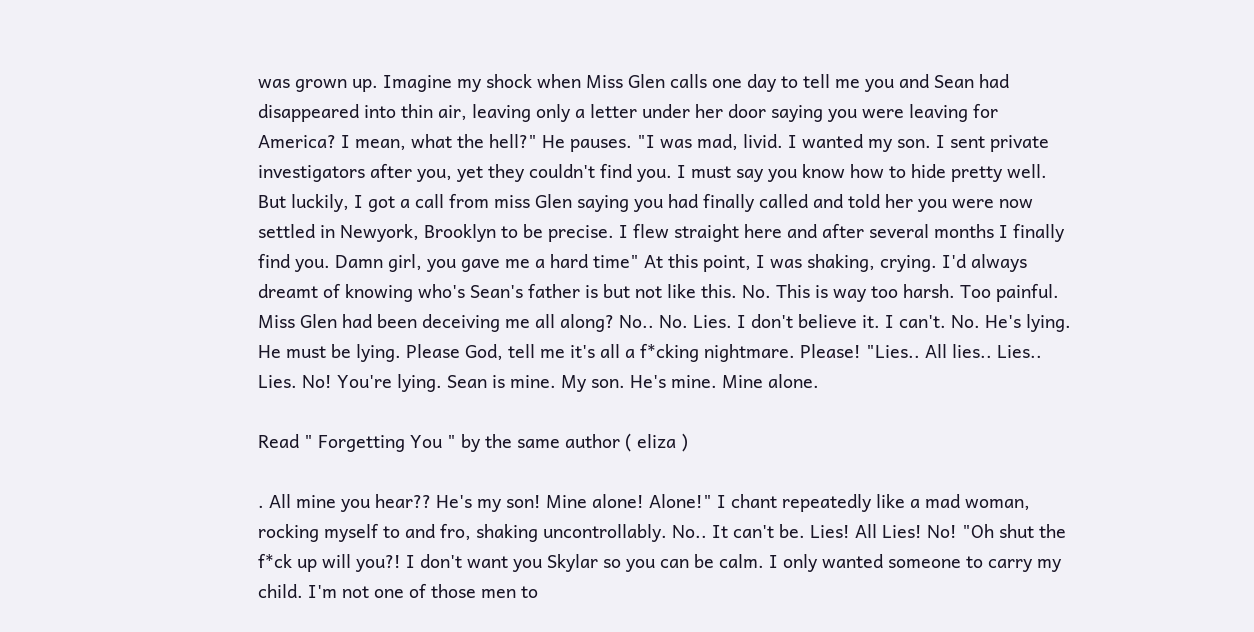was grown up. Imagine my shock when Miss Glen calls one day to tell me you and Sean had disappeared into thin air, leaving only a letter under her door saying you were leaving for America? I mean, what the hell?" He pauses. "I was mad, livid. I wanted my son. I sent private investigators after you, yet they couldn't find you. I must say you know how to hide pretty well. But luckily, I got a call from miss Glen saying you had finally called and told her you were now settled in Newyork, Brooklyn to be precise. I flew straight here and after several months I finally find you. Damn girl, you gave me a hard time" At this point, I was shaking, crying. I'd always dreamt of knowing who's Sean's father is but not like this. No. This is way too harsh. Too painful. Miss Glen had been deceiving me all along? No.. No. Lies. I don't believe it. I can't. No. He's lying. He must be lying. Please God, tell me it's all a f*cking nightmare. Please! "Lies.. All lies.. Lies.. Lies. No! You're lying. Sean is mine. My son. He's mine. Mine alone.

Read " Forgetting You " by the same author ( eliza )

. All mine you hear?? He's my son! Mine alone! Alone!" I chant repeatedly like a mad woman, rocking myself to and fro, shaking uncontrollably. No.. It can't be. Lies! All Lies! No! "Oh shut the f*ck up will you?! I don't want you Skylar so you can be calm. I only wanted someone to carry my child. I'm not one of those men to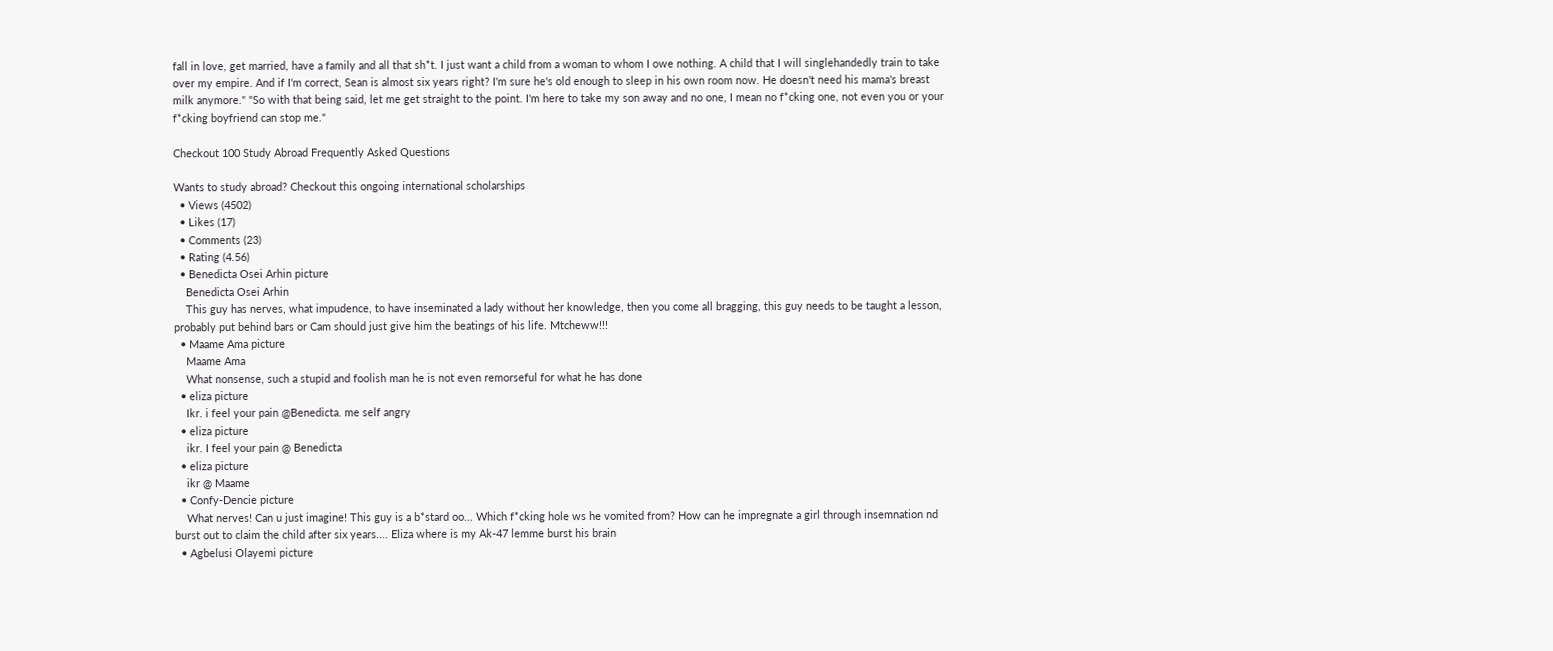fall in love, get married, have a family and all that sh*t. I just want a child from a woman to whom I owe nothing. A child that I will singlehandedly train to take over my empire. And if I'm correct, Sean is almost six years right? I'm sure he's old enough to sleep in his own room now. He doesn't need his mama's breast milk anymore." "So with that being said, let me get straight to the point. I'm here to take my son away and no one, I mean no f*cking one, not even you or your f*cking boyfriend can stop me."

Checkout 100 Study Abroad Frequently Asked Questions

Wants to study abroad? Checkout this ongoing international scholarships
  • Views (4502)
  • Likes (17)
  • Comments (23)
  • Rating (4.56)
  • Benedicta Osei Arhin picture
    Benedicta Osei Arhin
    This guy has nerves, what impudence, to have inseminated a lady without her knowledge, then you come all bragging, this guy needs to be taught a lesson, probably put behind bars or Cam should just give him the beatings of his life. Mtcheww!!!
  • Maame Ama picture
    Maame Ama
    What nonsense, such a stupid and foolish man he is not even remorseful for what he has done
  • eliza picture
    Ikr. i feel your pain @Benedicta. me self angry
  • eliza picture
    ikr. I feel your pain @ Benedicta
  • eliza picture
    ikr @ Maame
  • Confy-Dencie picture
    What nerves! Can u just imagine! This guy is a b*stard oo... Which f*cking hole ws he vomited from? How can he impregnate a girl through insemnation nd burst out to claim the child after six years.... Eliza where is my Ak-47 lemme burst his brain
  • Agbelusi Olayemi picture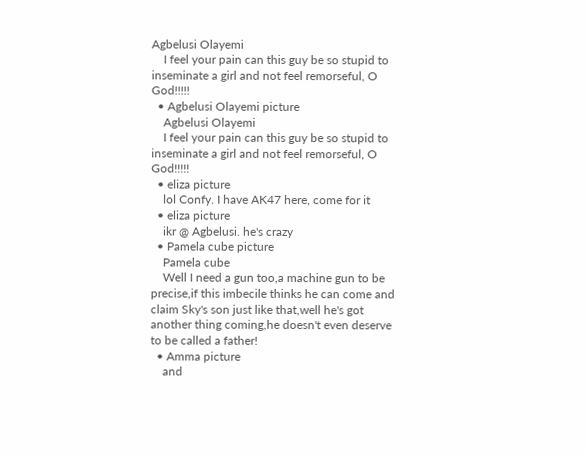Agbelusi Olayemi
    I feel your pain can this guy be so stupid to inseminate a girl and not feel remorseful, O God!!!!!
  • Agbelusi Olayemi picture
    Agbelusi Olayemi
    I feel your pain can this guy be so stupid to inseminate a girl and not feel remorseful, O God!!!!!
  • eliza picture
    lol Confy. I have AK47 here, come for it
  • eliza picture
    ikr @ Agbelusi. he's crazy
  • Pamela cube picture
    Pamela cube
    Well I need a gun too,a machine gun to be precise,if this imbecile thinks he can come and claim Sky's son just like that,well he's got another thing coming,he doesn't even deserve to be called a father!
  • Amma picture
    and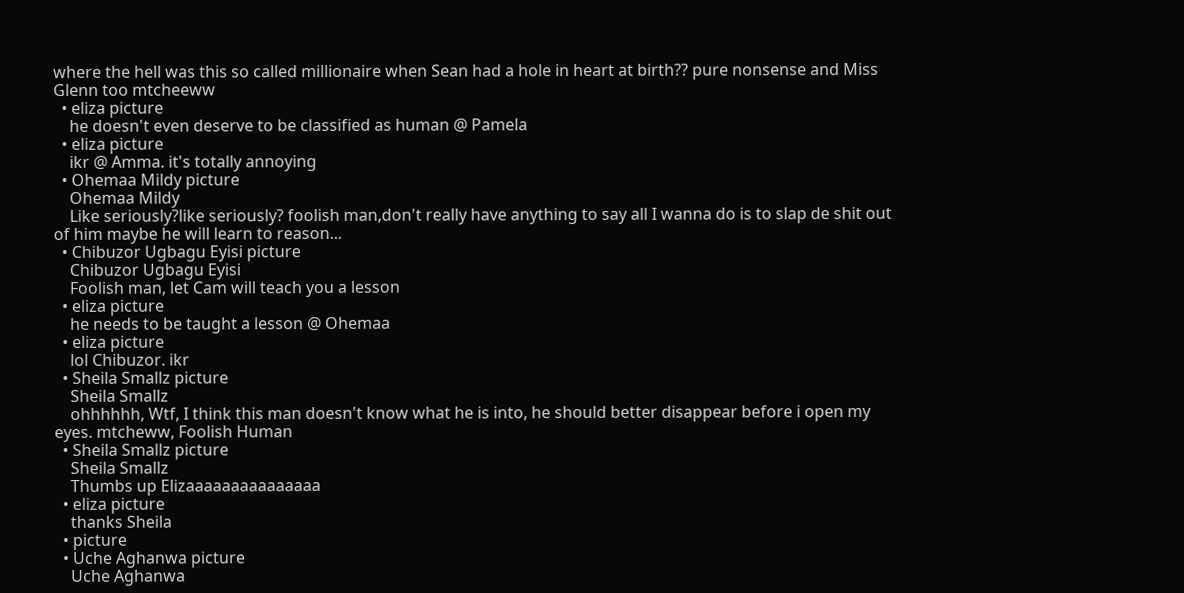where the hell was this so called millionaire when Sean had a hole in heart at birth?? pure nonsense and Miss Glenn too mtcheeww
  • eliza picture
    he doesn't even deserve to be classified as human @ Pamela
  • eliza picture
    ikr @ Amma. it's totally annoying
  • Ohemaa Mildy picture
    Ohemaa Mildy
    Like seriously?like seriously? foolish man,don't really have anything to say all I wanna do is to slap de shit out of him maybe he will learn to reason...
  • Chibuzor Ugbagu Eyisi picture
    Chibuzor Ugbagu Eyisi
    Foolish man, let Cam will teach you a lesson
  • eliza picture
    he needs to be taught a lesson @ Ohemaa
  • eliza picture
    lol Chibuzor. ikr
  • Sheila Smallz picture
    Sheila Smallz
    ohhhhhh, Wtf, I think this man doesn't know what he is into, he should better disappear before i open my eyes. mtcheww, Foolish Human
  • Sheila Smallz picture
    Sheila Smallz
    Thumbs up Elizaaaaaaaaaaaaaaa
  • eliza picture
    thanks Sheila
  • picture
  • Uche Aghanwa picture
    Uche Aghanwa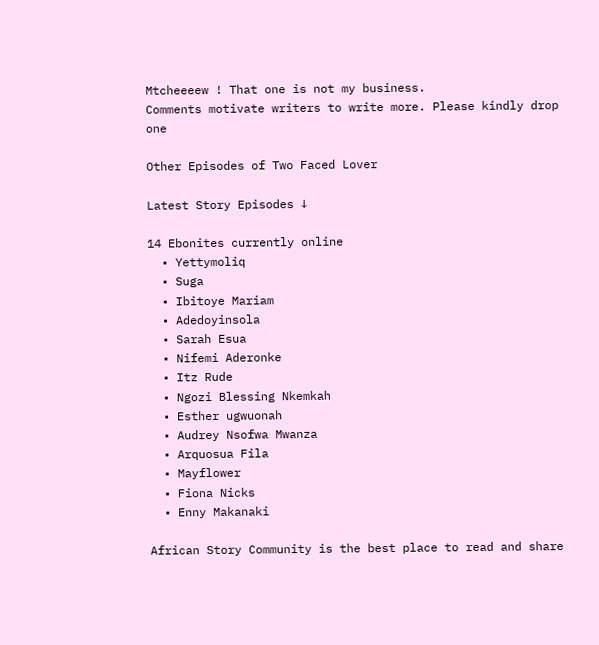Mtcheeeew ! That one is not my business.
Comments motivate writers to write more. Please kindly drop one

Other Episodes of Two Faced Lover

Latest Story Episodes ↓

14 Ebonites currently online
  • Yettymoliq
  • Suga
  • Ibitoye Mariam
  • Adedoyinsola
  • Sarah Esua
  • Nifemi Aderonke
  • Itz Rude
  • Ngozi Blessing Nkemkah
  • Esther ugwuonah
  • Audrey Nsofwa Mwanza
  • Arquosua Fila
  • Mayflower
  • Fiona Nicks
  • Enny Makanaki

African Story Community is the best place to read and share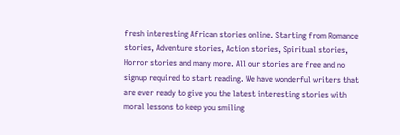fresh interesting African stories online. Starting from Romance stories, Adventure stories, Action stories, Spiritual stories, Horror stories and many more. All our stories are free and no signup required to start reading. We have wonderful writers that are ever ready to give you the latest interesting stories with moral lessons to keep you smiling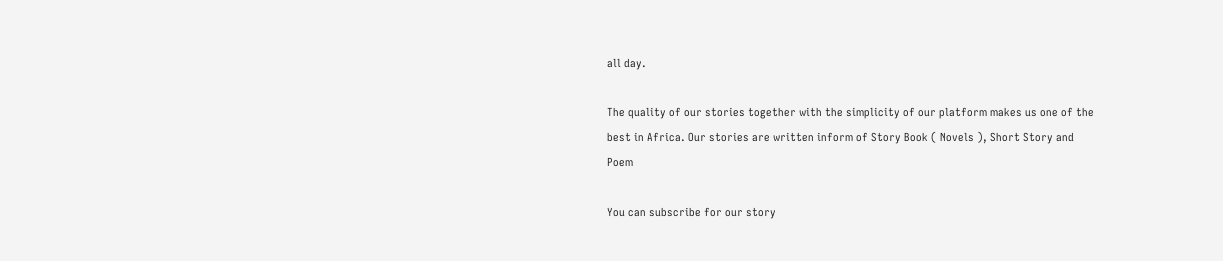all day.

The quality of our stories together with the simplicity of our platform makes us one of the best in Africa. Our stories are written inform of Story Book ( Novels ), Short Story and Poem

You can subscribe for our story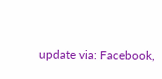update via: Facebook,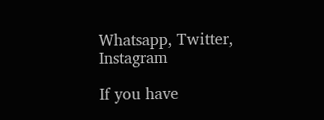Whatsapp, Twitter, Instagram

If you have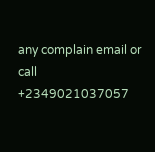any complain email or call +2349021037057